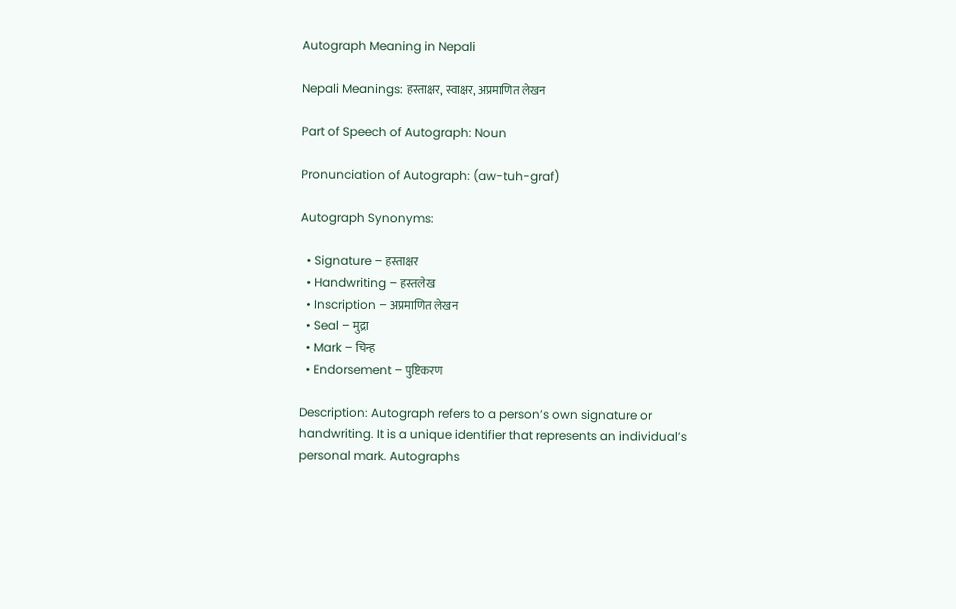Autograph Meaning in Nepali

Nepali Meanings: हस्ताक्षर, स्वाक्षर, अप्रमाणित लेखन

Part of Speech of Autograph: Noun

Pronunciation of Autograph: (aw-tuh-graf)

Autograph Synonyms:

  • Signature – हस्ताक्षर
  • Handwriting – हस्तलेख
  • Inscription – अप्रमाणित लेखन
  • Seal – मुद्रा
  • Mark – चिन्ह
  • Endorsement – पुष्टिकरण

Description: Autograph refers to a person’s own signature or handwriting. It is a unique identifier that represents an individual’s personal mark. Autographs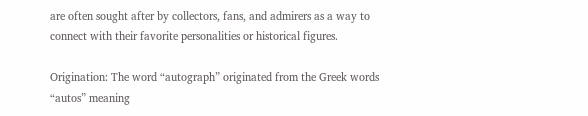are often sought after by collectors, fans, and admirers as a way to connect with their favorite personalities or historical figures.

Origination: The word “autograph” originated from the Greek words “autos” meaning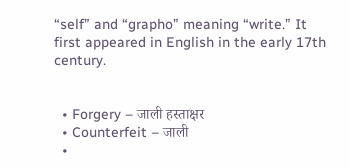“self” and “grapho” meaning “write.” It first appeared in English in the early 17th century.


  • Forgery – जाली हस्ताक्षर
  • Counterfeit – जाली
  •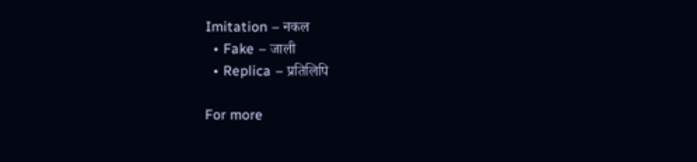Imitation – नकल
  • Fake – जाली
  • Replica – प्रतिलिपि

For more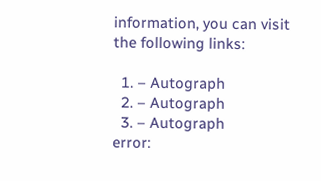information, you can visit the following links:

  1. – Autograph
  2. – Autograph
  3. – Autograph
error: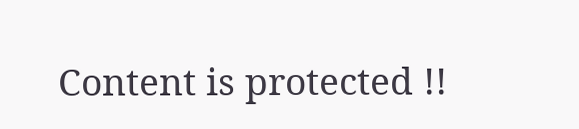Content is protected !!